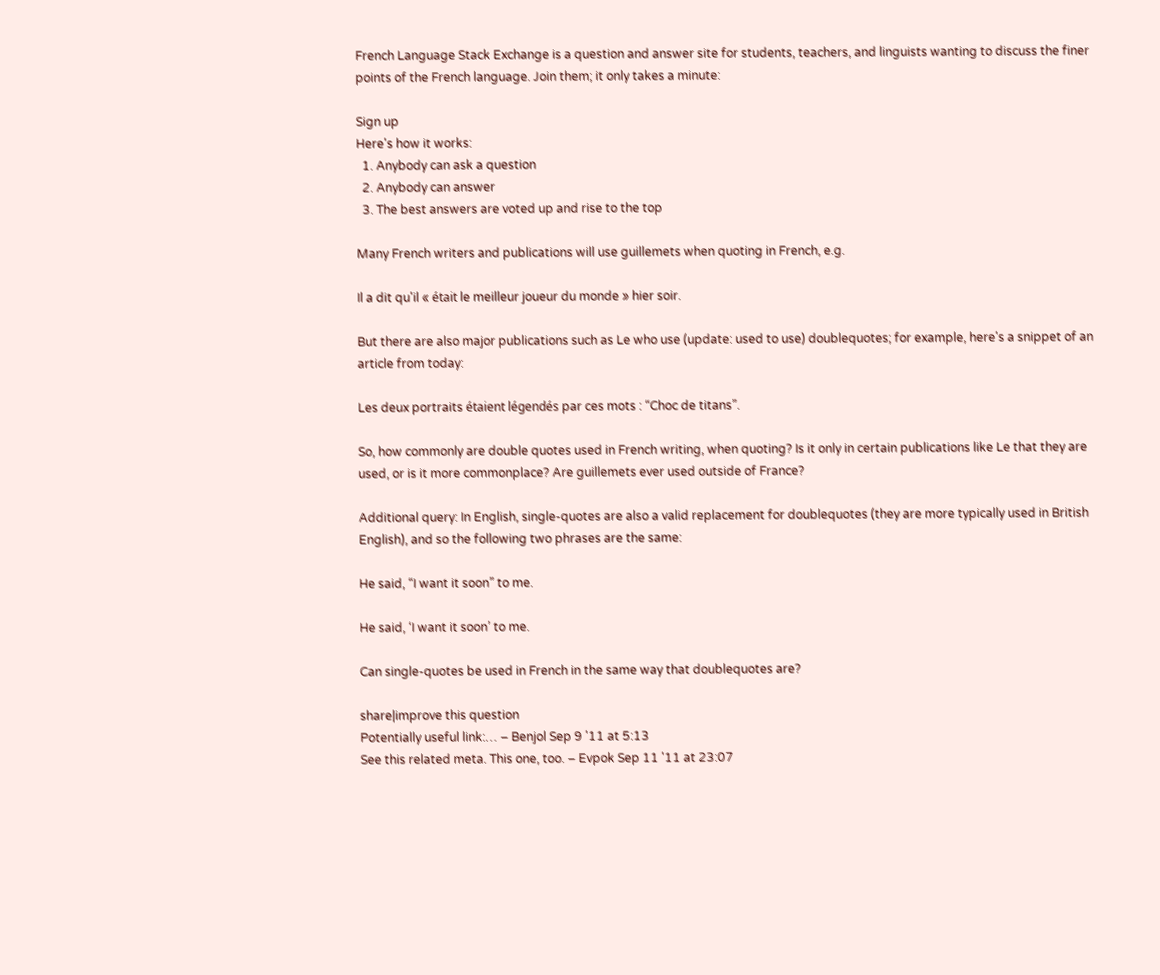French Language Stack Exchange is a question and answer site for students, teachers, and linguists wanting to discuss the finer points of the French language. Join them; it only takes a minute:

Sign up
Here's how it works:
  1. Anybody can ask a question
  2. Anybody can answer
  3. The best answers are voted up and rise to the top

Many French writers and publications will use guillemets when quoting in French, e.g.

Il a dit qu'il « était le meilleur joueur du monde » hier soir.

But there are also major publications such as Le who use (update: used to use) doublequotes; for example, here's a snippet of an article from today:

Les deux portraits étaient légendés par ces mots : “Choc de titans”.

So, how commonly are double quotes used in French writing, when quoting? Is it only in certain publications like Le that they are used, or is it more commonplace? Are guillemets ever used outside of France?

Additional query: In English, single-quotes are also a valid replacement for doublequotes (they are more typically used in British English), and so the following two phrases are the same:

He said, “I want it soon” to me.

He said, ‘I want it soon’ to me.

Can single-quotes be used in French in the same way that doublequotes are?

share|improve this question
Potentially useful link:… – Benjol Sep 9 '11 at 5:13
See this related meta. This one, too. – Evpok Sep 11 '11 at 23:07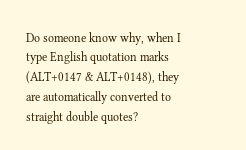Do someone know why, when I type English quotation marks (ALT+0147 & ALT+0148), they are automatically converted to straight double quotes?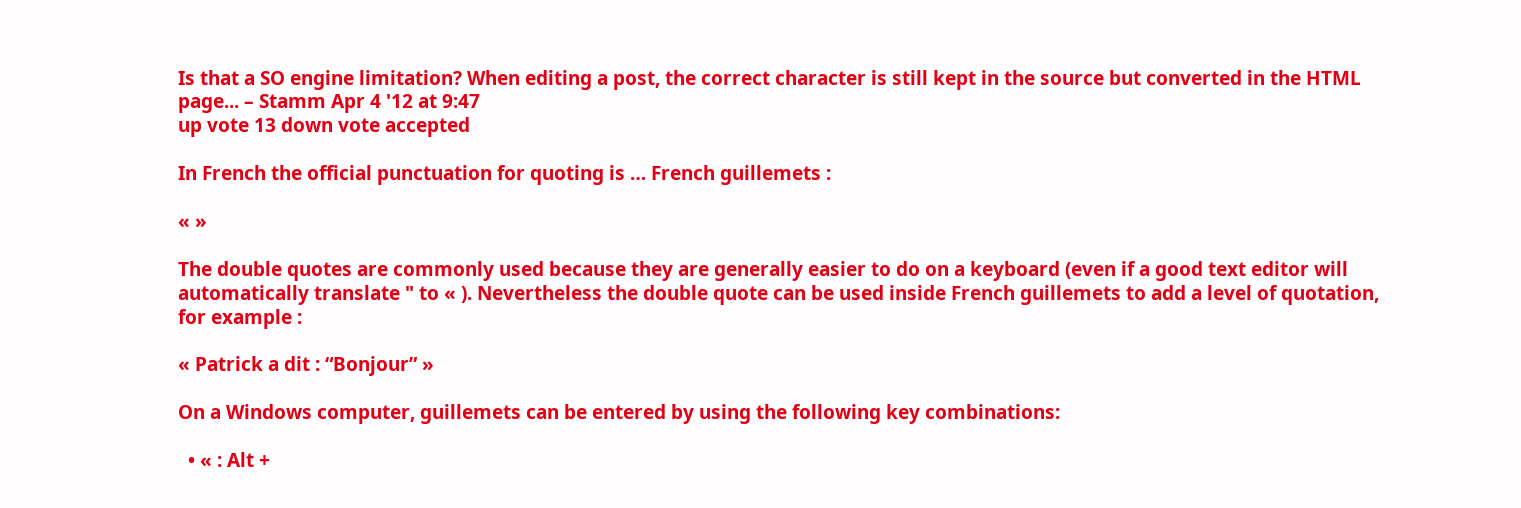Is that a SO engine limitation? When editing a post, the correct character is still kept in the source but converted in the HTML page... – Stamm Apr 4 '12 at 9:47
up vote 13 down vote accepted

In French the official punctuation for quoting is … French guillemets :

« »

The double quotes are commonly used because they are generally easier to do on a keyboard (even if a good text editor will automatically translate " to « ). Nevertheless the double quote can be used inside French guillemets to add a level of quotation, for example :

« Patrick a dit : “Bonjour” »

On a Windows computer, guillemets can be entered by using the following key combinations:

  • « : Alt +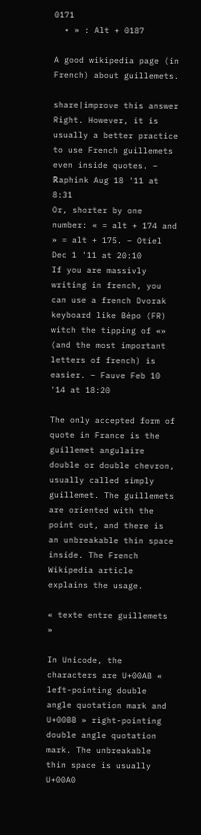0171
  • » : Alt + 0187

A good wikipedia page (in French) about guillemets.

share|improve this answer
Right. However, it is usually a better practice to use French guillemets even inside quotes. – ℝaphink Aug 18 '11 at 8:31
Or, shorter by one number: « = alt + 174 and » = alt + 175. – Otiel Dec 1 '11 at 20:10
If you are massivly writing in french, you can use a french Dvorak keyboard like Bépo (FR) witch the tipping of «» (and the most important letters of french) is easier. – Fauve Feb 10 '14 at 18:20

The only accepted form of quote in France is the guillemet angulaire double or double chevron, usually called simply guillemet. The guillemets are oriented with the point out, and there is an unbreakable thin space inside. The French Wikipedia article explains the usage.

« texte entre guillemets »

In Unicode, the characters are U+00AB « left-pointing double angle quotation mark and U+00BB » right-pointing double angle quotation mark. The unbreakable thin space is usually U+00A0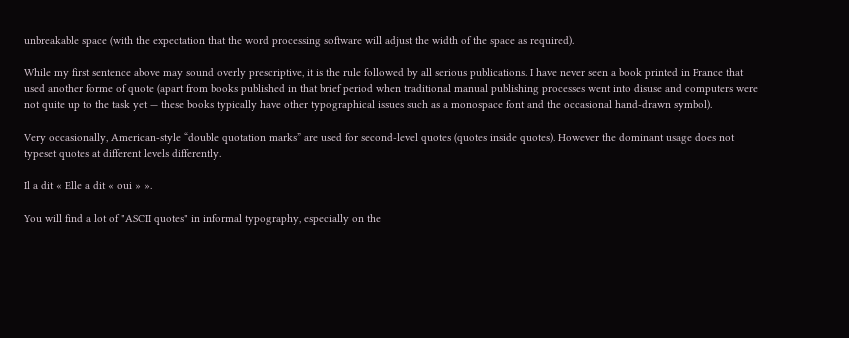unbreakable space (with the expectation that the word processing software will adjust the width of the space as required).

While my first sentence above may sound overly prescriptive, it is the rule followed by all serious publications. I have never seen a book printed in France that used another forme of quote (apart from books published in that brief period when traditional manual publishing processes went into disuse and computers were not quite up to the task yet — these books typically have other typographical issues such as a monospace font and the occasional hand-drawn symbol).

Very occasionally, American-style “double quotation marks” are used for second-level quotes (quotes inside quotes). However the dominant usage does not typeset quotes at different levels differently.

Il a dit « Elle a dit « oui » ».

You will find a lot of "ASCII quotes" in informal typography, especially on the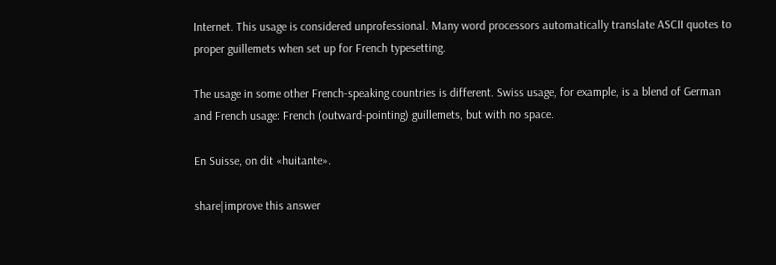Internet. This usage is considered unprofessional. Many word processors automatically translate ASCII quotes to proper guillemets when set up for French typesetting.

The usage in some other French-speaking countries is different. Swiss usage, for example, is a blend of German and French usage: French (outward-pointing) guillemets, but with no space.

En Suisse, on dit «huitante».

share|improve this answer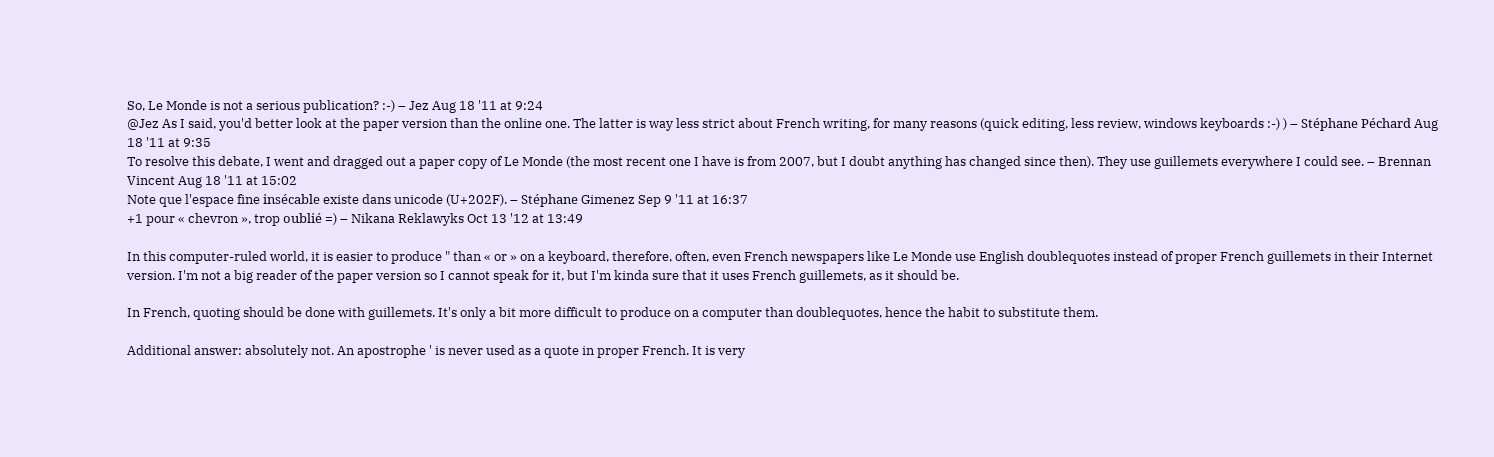So, Le Monde is not a serious publication? :-) – Jez Aug 18 '11 at 9:24
@Jez As I said, you'd better look at the paper version than the online one. The latter is way less strict about French writing, for many reasons (quick editing, less review, windows keyboards :-) ) – Stéphane Péchard Aug 18 '11 at 9:35
To resolve this debate, I went and dragged out a paper copy of Le Monde (the most recent one I have is from 2007, but I doubt anything has changed since then). They use guillemets everywhere I could see. – Brennan Vincent Aug 18 '11 at 15:02
Note que l'espace fine insécable existe dans unicode (U+202F). – Stéphane Gimenez Sep 9 '11 at 16:37
+1 pour « chevron », trop oublié =) – Nikana Reklawyks Oct 13 '12 at 13:49

In this computer-ruled world, it is easier to produce " than « or » on a keyboard, therefore, often, even French newspapers like Le Monde use English doublequotes instead of proper French guillemets in their Internet version. I'm not a big reader of the paper version so I cannot speak for it, but I'm kinda sure that it uses French guillemets, as it should be.

In French, quoting should be done with guillemets. It's only a bit more difficult to produce on a computer than doublequotes, hence the habit to substitute them.

Additional answer: absolutely not. An apostrophe ' is never used as a quote in proper French. It is very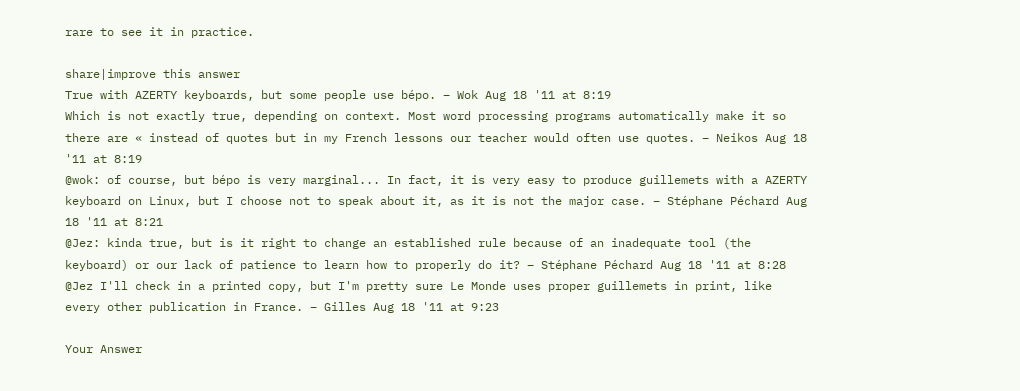rare to see it in practice.

share|improve this answer
True with AZERTY keyboards, but some people use bépo. – Wok Aug 18 '11 at 8:19
Which is not exactly true, depending on context. Most word processing programs automatically make it so there are « instead of quotes but in my French lessons our teacher would often use quotes. – Neikos Aug 18 '11 at 8:19
@wok: of course, but bépo is very marginal... In fact, it is very easy to produce guillemets with a AZERTY keyboard on Linux, but I choose not to speak about it, as it is not the major case. – Stéphane Péchard Aug 18 '11 at 8:21
@Jez: kinda true, but is it right to change an established rule because of an inadequate tool (the keyboard) or our lack of patience to learn how to properly do it? – Stéphane Péchard Aug 18 '11 at 8:28
@Jez I'll check in a printed copy, but I'm pretty sure Le Monde uses proper guillemets in print, like every other publication in France. – Gilles Aug 18 '11 at 9:23

Your Answer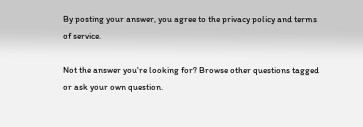By posting your answer, you agree to the privacy policy and terms of service.

Not the answer you're looking for? Browse other questions tagged or ask your own question.